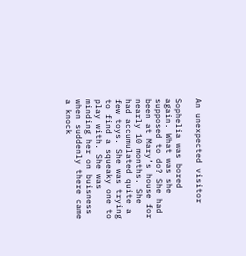An unexpected visitor

Sophelia was bored again. What was she supposed to do? She had been at Mary’s house for nearly 10 months. She had accumulated quite a few toys. She was trying to find a squeaky one to play with. She was minding her on buisness when suddenly there came a knock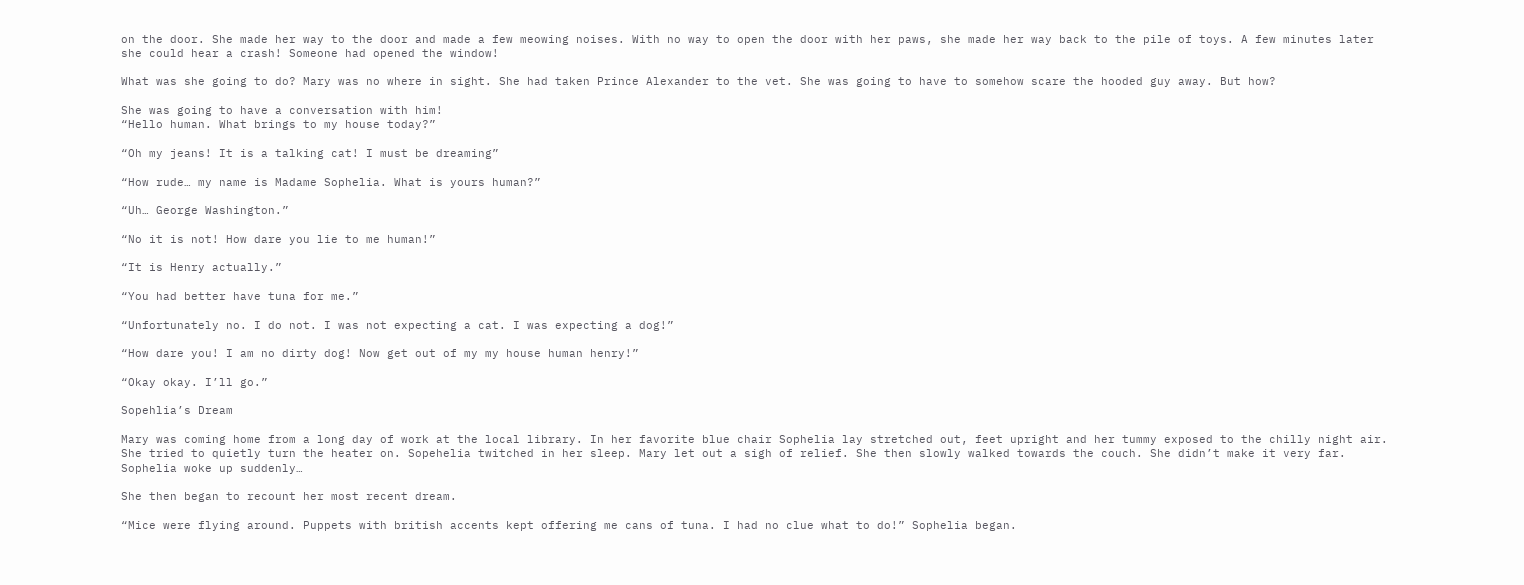on the door. She made her way to the door and made a few meowing noises. With no way to open the door with her paws, she made her way back to the pile of toys. A few minutes later she could hear a crash! Someone had opened the window!

What was she going to do? Mary was no where in sight. She had taken Prince Alexander to the vet. She was going to have to somehow scare the hooded guy away. But how?

She was going to have a conversation with him!
“Hello human. What brings to my house today?”

“Oh my jeans! It is a talking cat! I must be dreaming”

“How rude… my name is Madame Sophelia. What is yours human?”

“Uh… George Washington.”

“No it is not! How dare you lie to me human!”

“It is Henry actually.”

“You had better have tuna for me.”

“Unfortunately no. I do not. I was not expecting a cat. I was expecting a dog!”

“How dare you! I am no dirty dog! Now get out of my my house human henry!”

“Okay okay. I’ll go.”

Sopehlia’s Dream

Mary was coming home from a long day of work at the local library. In her favorite blue chair Sophelia lay stretched out, feet upright and her tummy exposed to the chilly night air. She tried to quietly turn the heater on. Sopehelia twitched in her sleep. Mary let out a sigh of relief. She then slowly walked towards the couch. She didn’t make it very far. Sophelia woke up suddenly…

She then began to recount her most recent dream.

“Mice were flying around. Puppets with british accents kept offering me cans of tuna. I had no clue what to do!” Sophelia began.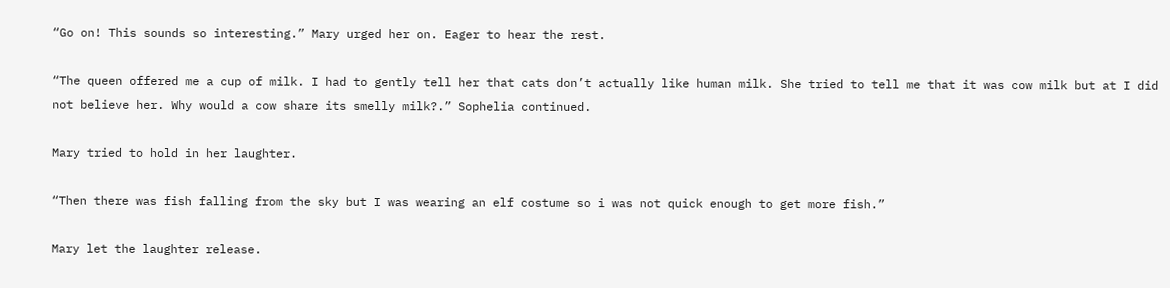“Go on! This sounds so interesting.” Mary urged her on. Eager to hear the rest.

“The queen offered me a cup of milk. I had to gently tell her that cats don’t actually like human milk. She tried to tell me that it was cow milk but at I did not believe her. Why would a cow share its smelly milk?.” Sophelia continued.

Mary tried to hold in her laughter.

“Then there was fish falling from the sky but I was wearing an elf costume so i was not quick enough to get more fish.”

Mary let the laughter release.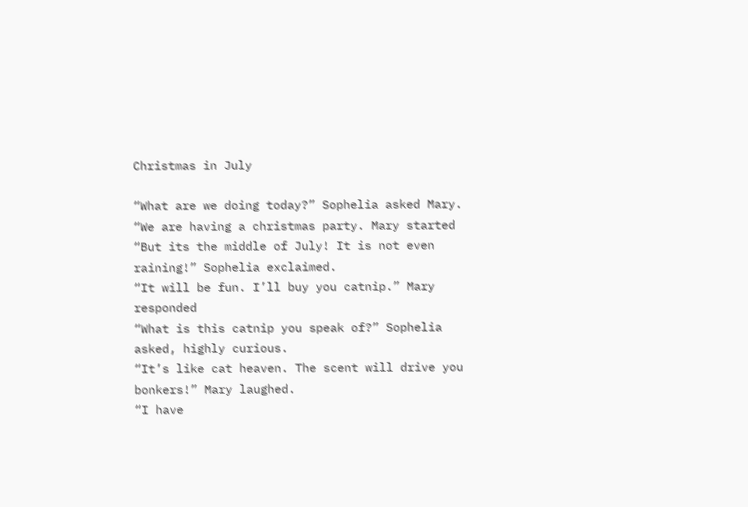Christmas in July

“What are we doing today?” Sophelia asked Mary.
“We are having a christmas party. Mary started
“But its the middle of July! It is not even raining!” Sophelia exclaimed.
“It will be fun. I’ll buy you catnip.” Mary responded
“What is this catnip you speak of?” Sophelia asked, highly curious.
“It’s like cat heaven. The scent will drive you bonkers!” Mary laughed.
“I have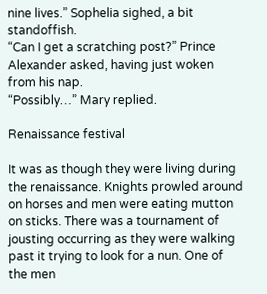nine lives.” Sophelia sighed, a bit standoffish.
“Can I get a scratching post?” Prince Alexander asked, having just woken from his nap.
“Possibly…” Mary replied.

Renaissance festival

It was as though they were living during the renaissance. Knights prowled around on horses and men were eating mutton on sticks. There was a tournament of jousting occurring as they were walking past it trying to look for a nun. One of the men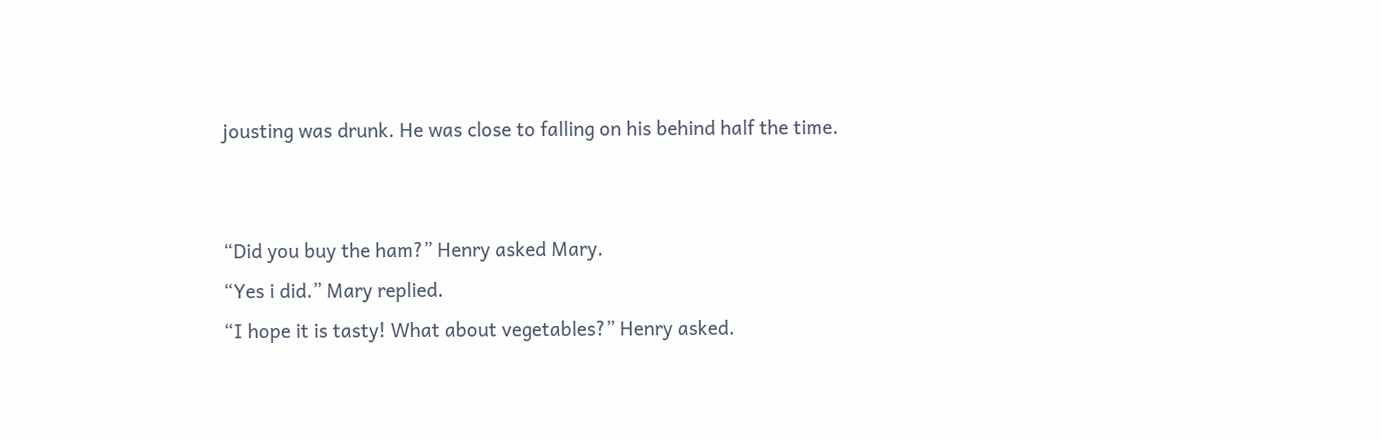jousting was drunk. He was close to falling on his behind half the time.


“Did you buy the ham?” Henry asked Mary.
“Yes i did.” Mary replied.
“I hope it is tasty! What about vegetables?” Henry asked.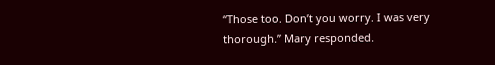“Those too. Don’t you worry. I was very thorough.” Mary responded.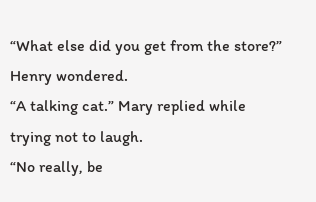“What else did you get from the store?” Henry wondered.
“A talking cat.” Mary replied while trying not to laugh.
“No really, be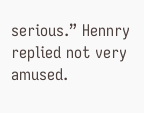serious.” Hennry replied not very amused.